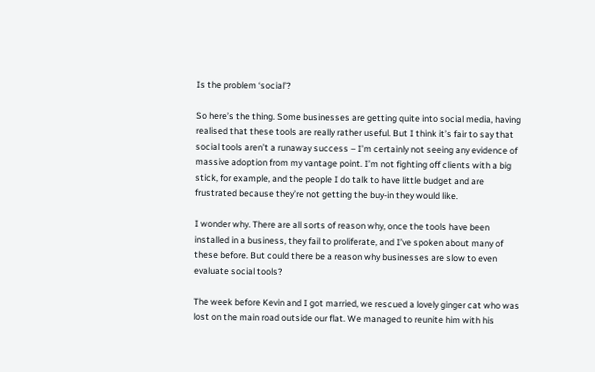Is the problem ‘social’?

So here’s the thing. Some businesses are getting quite into social media, having realised that these tools are really rather useful. But I think it’s fair to say that social tools aren’t a runaway success – I’m certainly not seeing any evidence of massive adoption from my vantage point. I’m not fighting off clients with a big stick, for example, and the people I do talk to have little budget and are frustrated because they’re not getting the buy-in they would like.

I wonder why. There are all sorts of reason why, once the tools have been installed in a business, they fail to proliferate, and I’ve spoken about many of these before. But could there be a reason why businesses are slow to even evaluate social tools?

The week before Kevin and I got married, we rescued a lovely ginger cat who was lost on the main road outside our flat. We managed to reunite him with his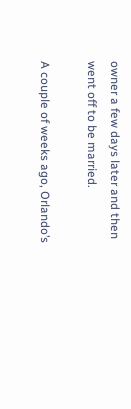owner a few days later and then went off to be married.

A couple of weeks ago, Orlando’s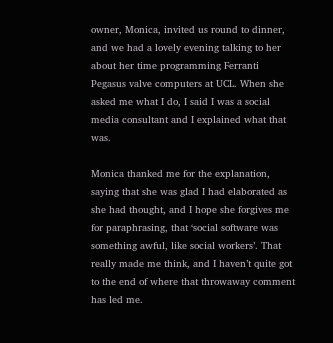owner, Monica, invited us round to dinner, and we had a lovely evening talking to her about her time programming Ferranti Pegasus valve computers at UCL. When she asked me what I do, I said I was a social media consultant and I explained what that was.

Monica thanked me for the explanation, saying that she was glad I had elaborated as she had thought, and I hope she forgives me for paraphrasing, that ‘social software was something awful, like social workers’. That really made me think, and I haven’t quite got to the end of where that throwaway comment has led me.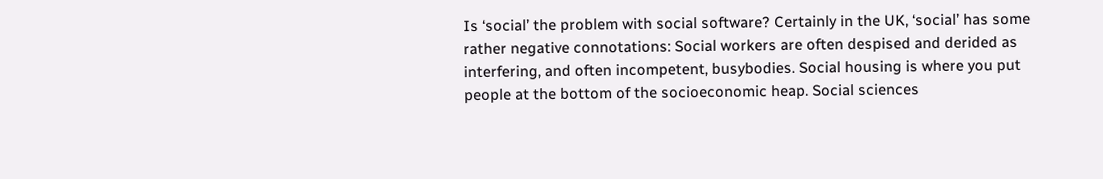Is ‘social’ the problem with social software? Certainly in the UK, ‘social’ has some rather negative connotations: Social workers are often despised and derided as interfering, and often incompetent, busybodies. Social housing is where you put people at the bottom of the socioeconomic heap. Social sciences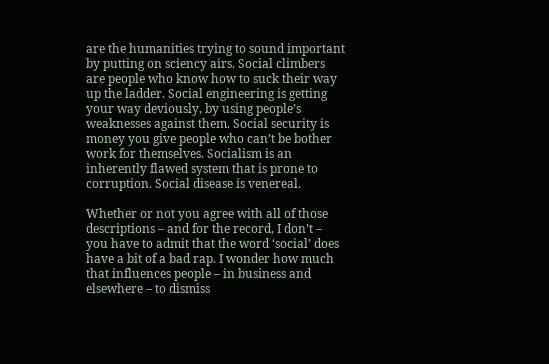are the humanities trying to sound important by putting on sciency airs. Social climbers are people who know how to suck their way up the ladder. Social engineering is getting your way deviously, by using people’s weaknesses against them. Social security is money you give people who can’t be bother work for themselves. Socialism is an inherently flawed system that is prone to corruption. Social disease is venereal.

Whether or not you agree with all of those descriptions – and for the record, I don’t – you have to admit that the word ‘social’ does have a bit of a bad rap. I wonder how much that influences people – in business and elsewhere – to dismiss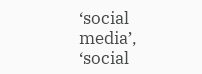‘social media’, ‘social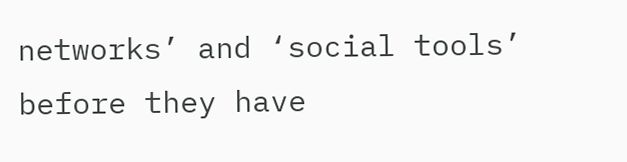networks’ and ‘social tools’ before they have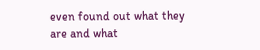even found out what they are and what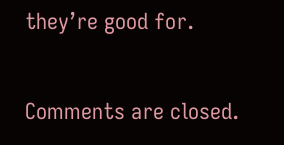they’re good for.

Comments are closed.